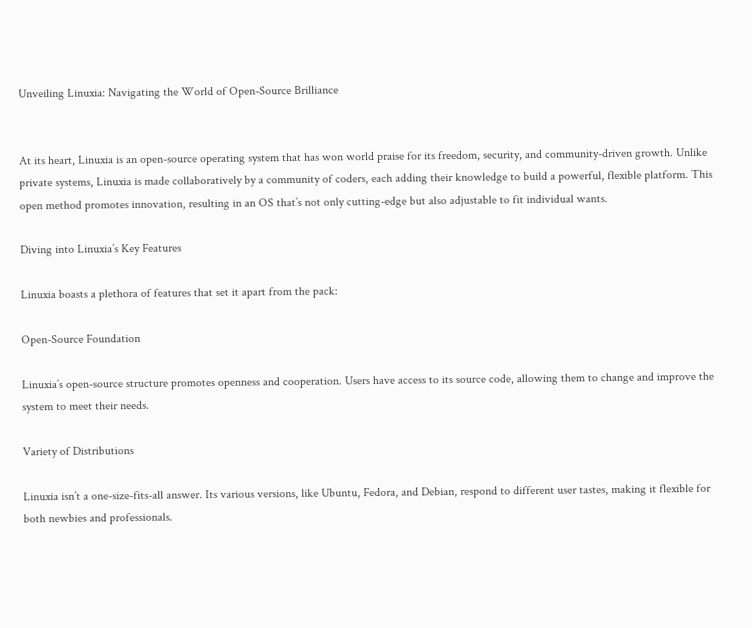Unveiling Linuxia: Navigating the World of Open-Source Brilliance


At its heart, Linuxia is an open-source operating system that has won world praise for its freedom, security, and community-driven growth. Unlike private systems, Linuxia is made collaboratively by a community of coders, each adding their knowledge to build a powerful, flexible platform. This open method promotes innovation, resulting in an OS that’s not only cutting-edge but also adjustable to fit individual wants.

Diving into Linuxia’s Key Features

Linuxia boasts a plethora of features that set it apart from the pack:

Open-Source Foundation

Linuxia’s open-source structure promotes openness and cooperation. Users have access to its source code, allowing them to change and improve the system to meet their needs.

Variety of Distributions

Linuxia isn’t a one-size-fits-all answer. Its various versions, like Ubuntu, Fedora, and Debian, respond to different user tastes, making it flexible for both newbies and professionals.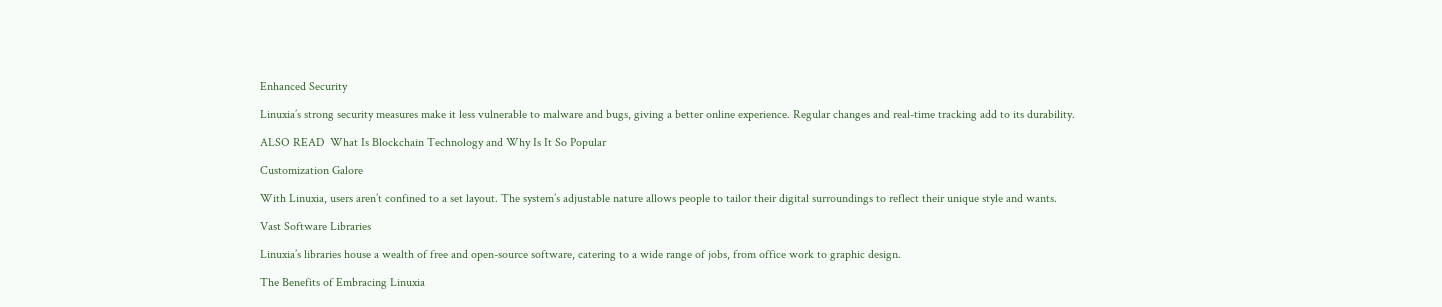Enhanced Security

Linuxia’s strong security measures make it less vulnerable to malware and bugs, giving a better online experience. Regular changes and real-time tracking add to its durability.

ALSO READ  What Is Blockchain Technology and Why Is It So Popular

Customization Galore

With Linuxia, users aren’t confined to a set layout. The system’s adjustable nature allows people to tailor their digital surroundings to reflect their unique style and wants.

Vast Software Libraries

Linuxia’s libraries house a wealth of free and open-source software, catering to a wide range of jobs, from office work to graphic design.

The Benefits of Embracing Linuxia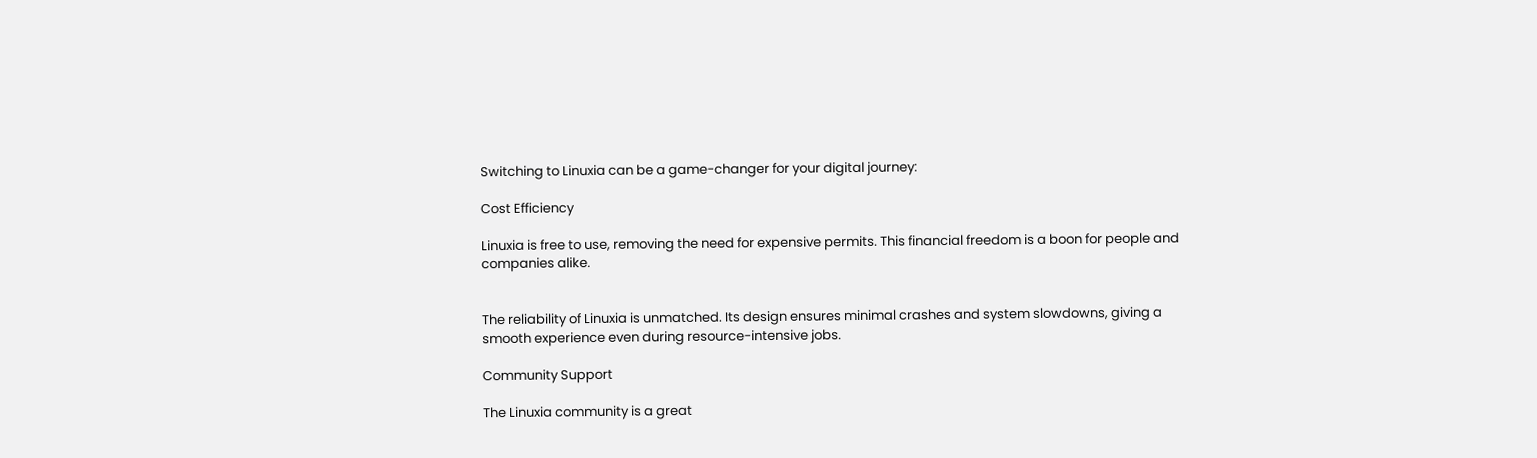Switching to Linuxia can be a game-changer for your digital journey:

Cost Efficiency

Linuxia is free to use, removing the need for expensive permits. This financial freedom is a boon for people and companies alike.


The reliability of Linuxia is unmatched. Its design ensures minimal crashes and system slowdowns, giving a smooth experience even during resource-intensive jobs.

Community Support

The Linuxia community is a great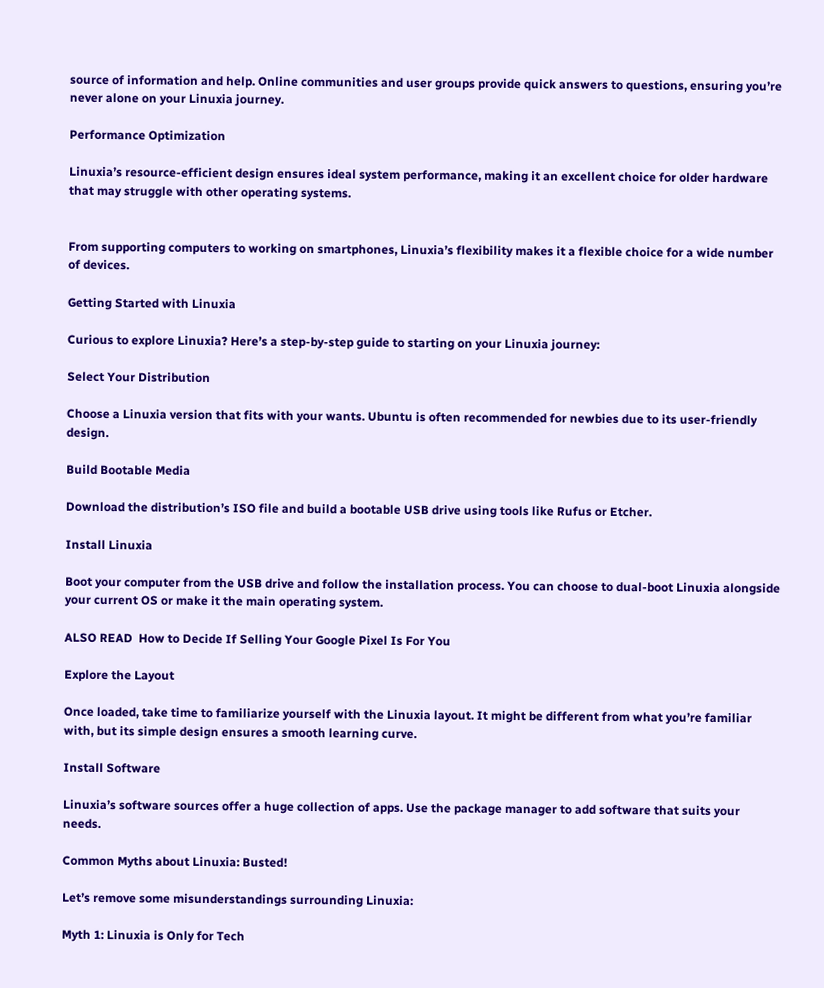source of information and help. Online communities and user groups provide quick answers to questions, ensuring you’re never alone on your Linuxia journey.

Performance Optimization

Linuxia’s resource-efficient design ensures ideal system performance, making it an excellent choice for older hardware that may struggle with other operating systems.


From supporting computers to working on smartphones, Linuxia’s flexibility makes it a flexible choice for a wide number of devices.

Getting Started with Linuxia

Curious to explore Linuxia? Here’s a step-by-step guide to starting on your Linuxia journey:

Select Your Distribution

Choose a Linuxia version that fits with your wants. Ubuntu is often recommended for newbies due to its user-friendly design.

Build Bootable Media

Download the distribution’s ISO file and build a bootable USB drive using tools like Rufus or Etcher.

Install Linuxia

Boot your computer from the USB drive and follow the installation process. You can choose to dual-boot Linuxia alongside your current OS or make it the main operating system.

ALSO READ  How to Decide If Selling Your Google Pixel Is For You

Explore the Layout

Once loaded, take time to familiarize yourself with the Linuxia layout. It might be different from what you’re familiar with, but its simple design ensures a smooth learning curve.

Install Software

Linuxia’s software sources offer a huge collection of apps. Use the package manager to add software that suits your needs.

Common Myths about Linuxia: Busted!

Let’s remove some misunderstandings surrounding Linuxia:

Myth 1: Linuxia is Only for Tech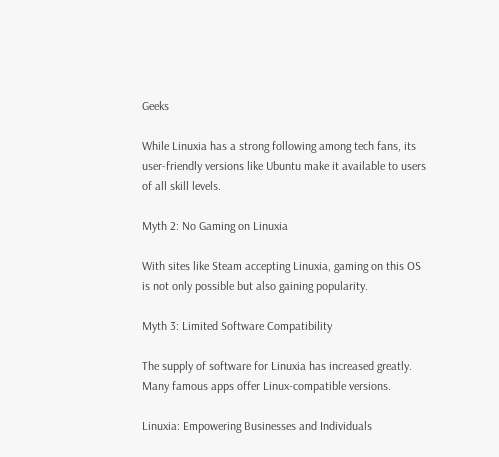Geeks

While Linuxia has a strong following among tech fans, its user-friendly versions like Ubuntu make it available to users of all skill levels.

Myth 2: No Gaming on Linuxia

With sites like Steam accepting Linuxia, gaming on this OS is not only possible but also gaining popularity.

Myth 3: Limited Software Compatibility

The supply of software for Linuxia has increased greatly. Many famous apps offer Linux-compatible versions.

Linuxia: Empowering Businesses and Individuals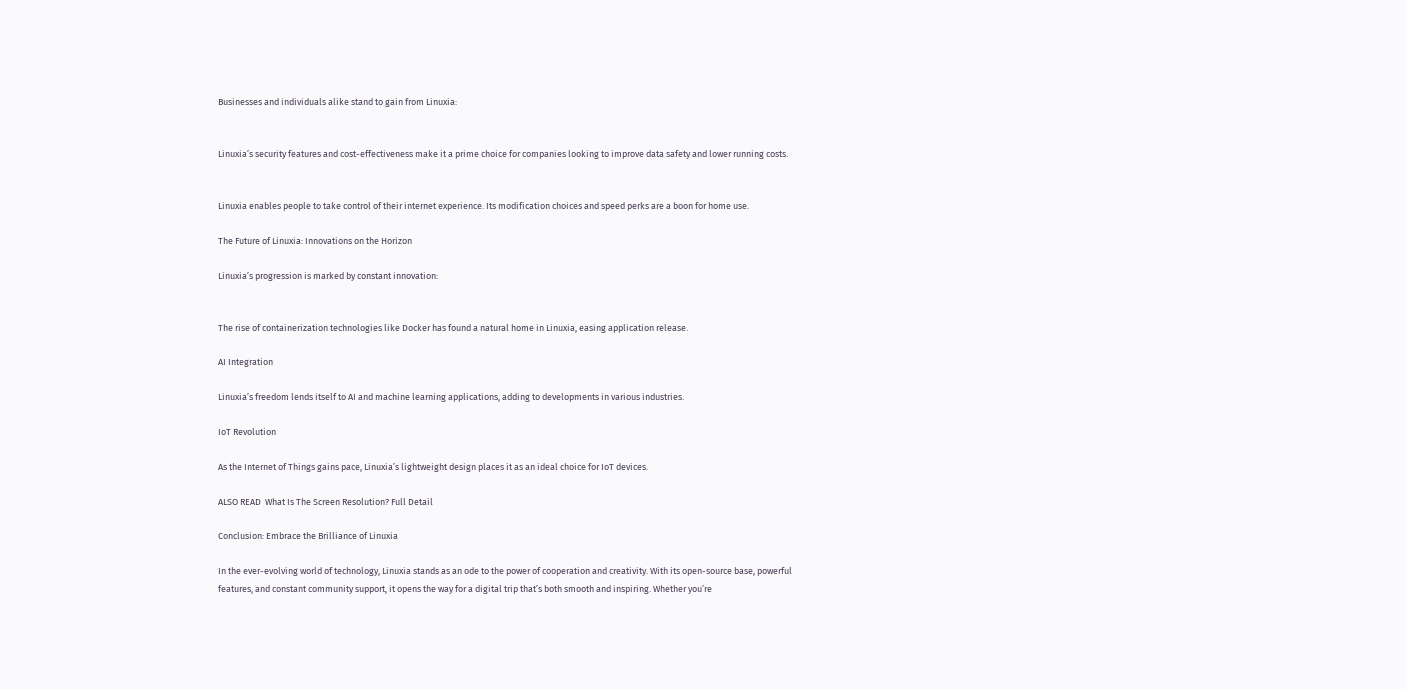Businesses and individuals alike stand to gain from Linuxia:


Linuxia’s security features and cost-effectiveness make it a prime choice for companies looking to improve data safety and lower running costs.


Linuxia enables people to take control of their internet experience. Its modification choices and speed perks are a boon for home use.

The Future of Linuxia: Innovations on the Horizon

Linuxia’s progression is marked by constant innovation:


The rise of containerization technologies like Docker has found a natural home in Linuxia, easing application release.

AI Integration

Linuxia’s freedom lends itself to AI and machine learning applications, adding to developments in various industries.

IoT Revolution

As the Internet of Things gains pace, Linuxia’s lightweight design places it as an ideal choice for IoT devices.

ALSO READ  What Is The Screen Resolution? Full Detail

Conclusion: Embrace the Brilliance of Linuxia

In the ever-evolving world of technology, Linuxia stands as an ode to the power of cooperation and creativity. With its open-source base, powerful features, and constant community support, it opens the way for a digital trip that’s both smooth and inspiring. Whether you’re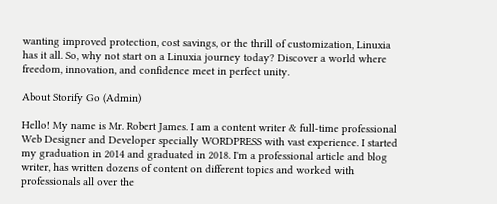wanting improved protection, cost savings, or the thrill of customization, Linuxia has it all. So, why not start on a Linuxia journey today? Discover a world where freedom, innovation, and confidence meet in perfect unity.

About Storify Go (Admin)

Hello! My name is Mr. Robert James. I am a content writer & full-time professional Web Designer and Developer specially WORDPRESS with vast experience. I started my graduation in 2014 and graduated in 2018. I'm a professional article and blog writer, has written dozens of content on different topics and worked with professionals all over the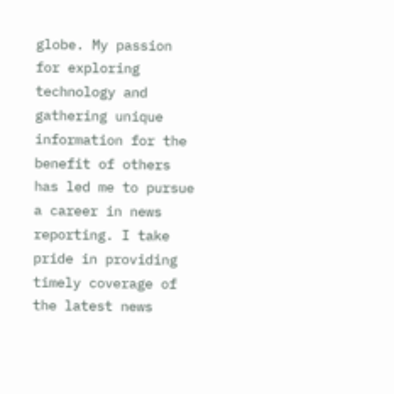globe. My passion for exploring technology and gathering unique information for the benefit of others has led me to pursue a career in news reporting. I take pride in providing timely coverage of the latest news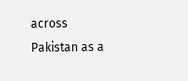across Pakistan as a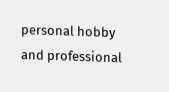personal hobby and professional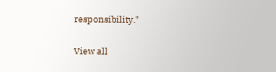responsibility."

View all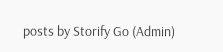posts by Storify Go (Admin)